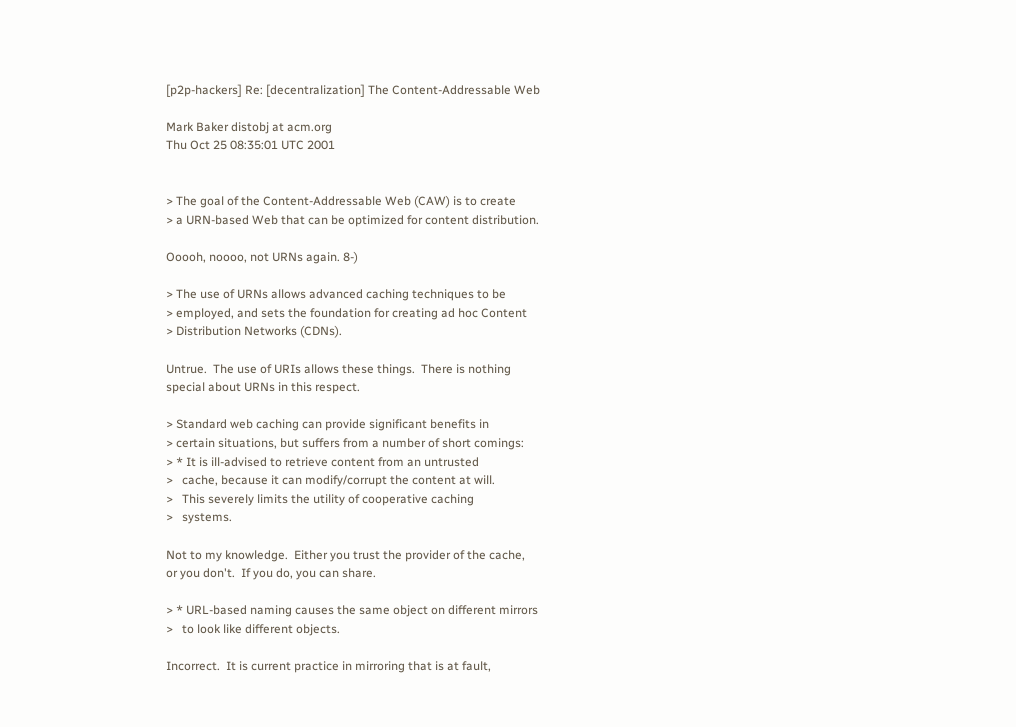[p2p-hackers] Re: [decentralization] The Content-Addressable Web

Mark Baker distobj at acm.org
Thu Oct 25 08:35:01 UTC 2001


> The goal of the Content-Addressable Web (CAW) is to create
> a URN-based Web that can be optimized for content distribution.

Ooooh, noooo, not URNs again. 8-)

> The use of URNs allows advanced caching techniques to be
> employed, and sets the foundation for creating ad hoc Content
> Distribution Networks (CDNs).

Untrue.  The use of URIs allows these things.  There is nothing
special about URNs in this respect.

> Standard web caching can provide significant benefits in
> certain situations, but suffers from a number of short comings:
> * It is ill-advised to retrieve content from an untrusted
>   cache, because it can modify/corrupt the content at will.
>   This severely limits the utility of cooperative caching
>   systems.

Not to my knowledge.  Either you trust the provider of the cache,
or you don't.  If you do, you can share.

> * URL-based naming causes the same object on different mirrors
>   to look like different objects.

Incorrect.  It is current practice in mirroring that is at fault,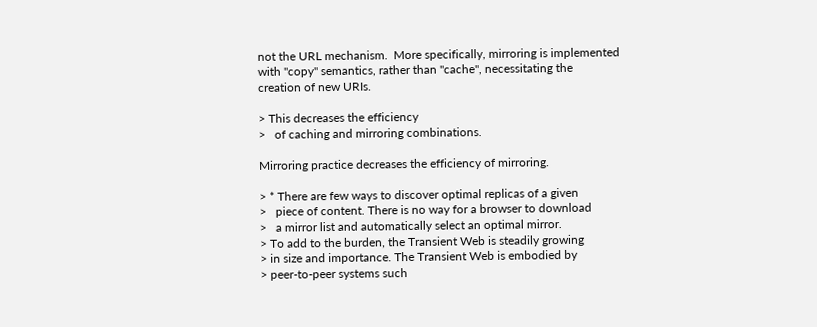not the URL mechanism.  More specifically, mirroring is implemented
with "copy" semantics, rather than "cache", necessitating the
creation of new URIs.

> This decreases the efficiency
>   of caching and mirroring combinations.

Mirroring practice decreases the efficiency of mirroring.

> * There are few ways to discover optimal replicas of a given
>   piece of content. There is no way for a browser to download
>   a mirror list and automatically select an optimal mirror.
> To add to the burden, the Transient Web is steadily growing
> in size and importance. The Transient Web is embodied by
> peer-to-peer systems such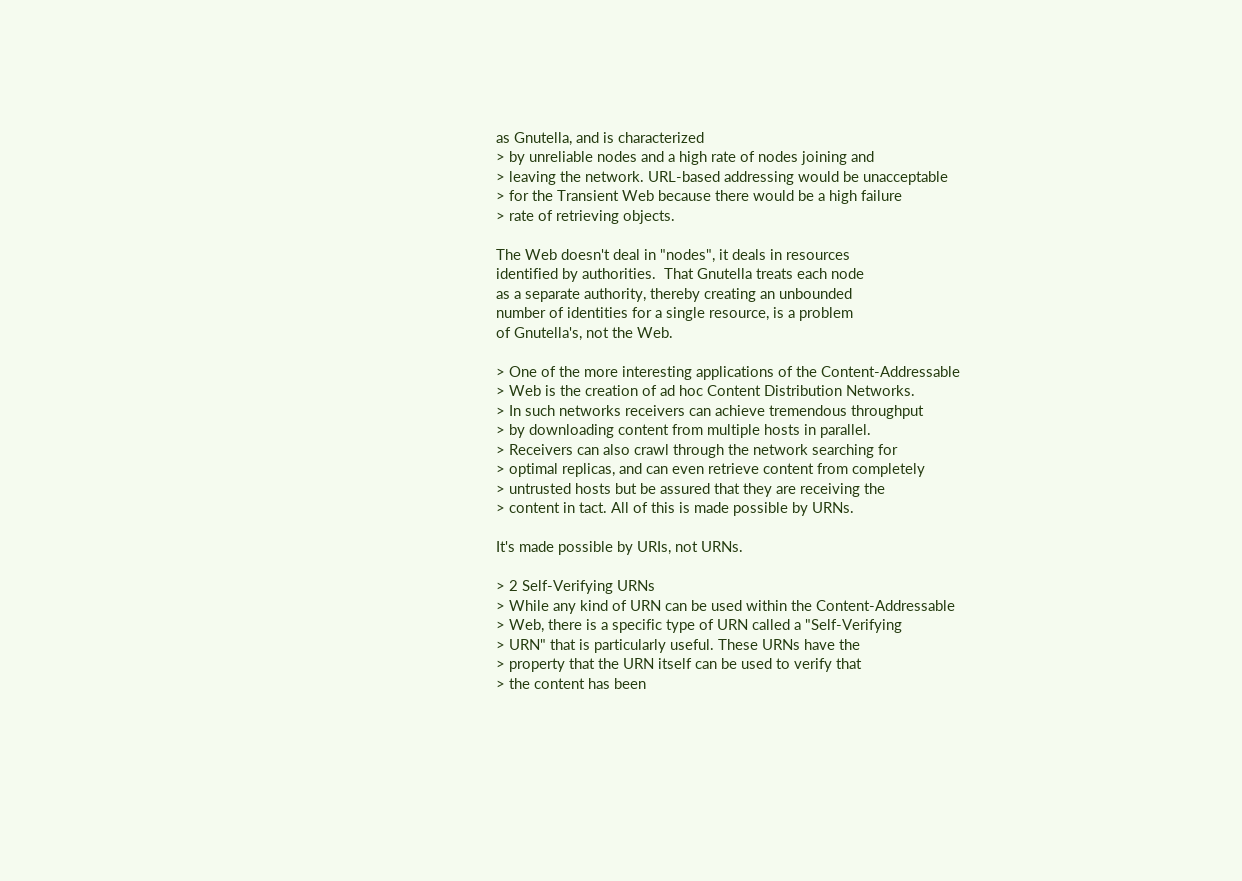as Gnutella, and is characterized
> by unreliable nodes and a high rate of nodes joining and
> leaving the network. URL-based addressing would be unacceptable
> for the Transient Web because there would be a high failure
> rate of retrieving objects.

The Web doesn't deal in "nodes", it deals in resources
identified by authorities.  That Gnutella treats each node
as a separate authority, thereby creating an unbounded
number of identities for a single resource, is a problem
of Gnutella's, not the Web.

> One of the more interesting applications of the Content-Addressable
> Web is the creation of ad hoc Content Distribution Networks.
> In such networks receivers can achieve tremendous throughput
> by downloading content from multiple hosts in parallel.
> Receivers can also crawl through the network searching for
> optimal replicas, and can even retrieve content from completely
> untrusted hosts but be assured that they are receiving the
> content in tact. All of this is made possible by URNs.

It's made possible by URIs, not URNs.

> 2 Self-Verifying URNs
> While any kind of URN can be used within the Content-Addressable
> Web, there is a specific type of URN called a "Self-Verifying
> URN" that is particularly useful. These URNs have the
> property that the URN itself can be used to verify that
> the content has been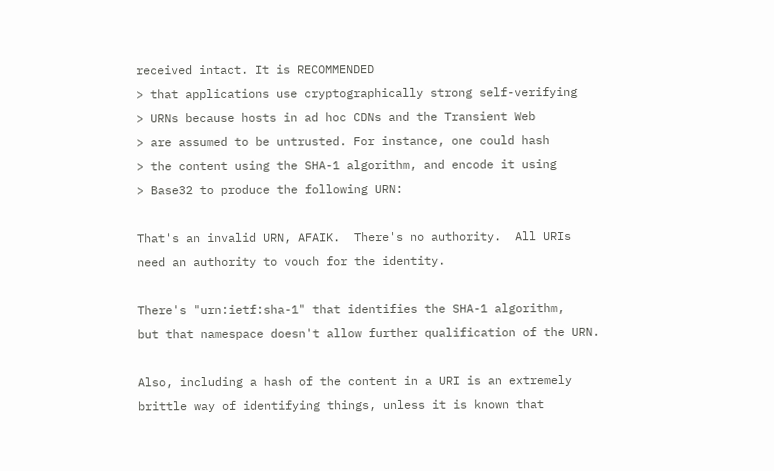received intact. It is RECOMMENDED
> that applications use cryptographically strong self-verifying
> URNs because hosts in ad hoc CDNs and the Transient Web
> are assumed to be untrusted. For instance, one could hash
> the content using the SHA-1 algorithm, and encode it using
> Base32 to produce the following URN:

That's an invalid URN, AFAIK.  There's no authority.  All URIs
need an authority to vouch for the identity.

There's "urn:ietf:sha-1" that identifies the SHA-1 algorithm,
but that namespace doesn't allow further qualification of the URN.

Also, including a hash of the content in a URI is an extremely
brittle way of identifying things, unless it is known that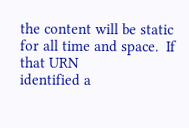the content will be static for all time and space.  If that URN
identified a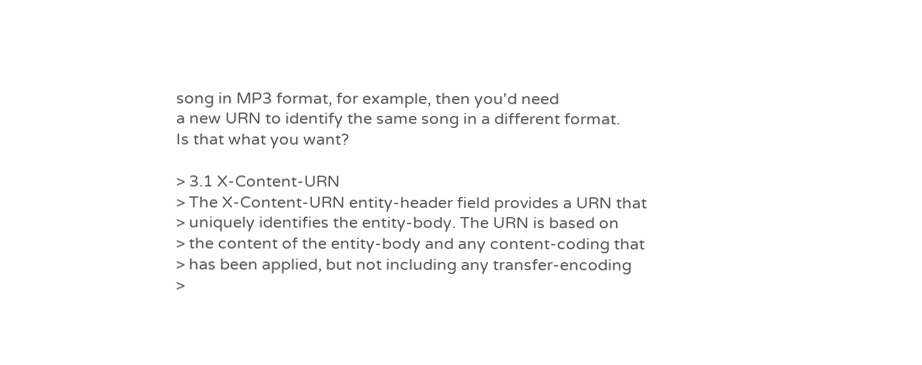song in MP3 format, for example, then you'd need
a new URN to identify the same song in a different format.
Is that what you want?

> 3.1 X-Content-URN
> The X-Content-URN entity-header field provides a URN that
> uniquely identifies the entity-body. The URN is based on
> the content of the entity-body and any content-coding that
> has been applied, but not including any transfer-encoding
>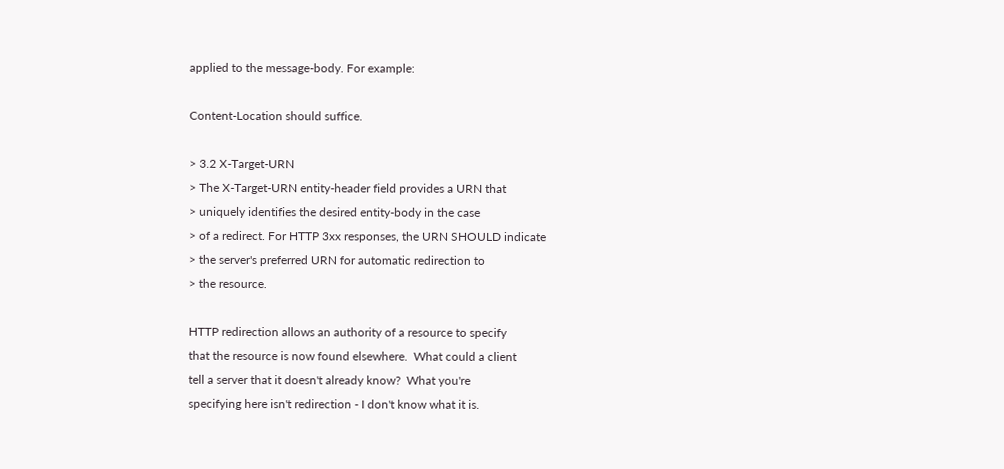applied to the message-body. For example:

Content-Location should suffice.

> 3.2 X-Target-URN
> The X-Target-URN entity-header field provides a URN that
> uniquely identifies the desired entity-body in the case
> of a redirect. For HTTP 3xx responses, the URN SHOULD indicate
> the server's preferred URN for automatic redirection to
> the resource.

HTTP redirection allows an authority of a resource to specify
that the resource is now found elsewhere.  What could a client
tell a server that it doesn't already know?  What you're
specifying here isn't redirection - I don't know what it is.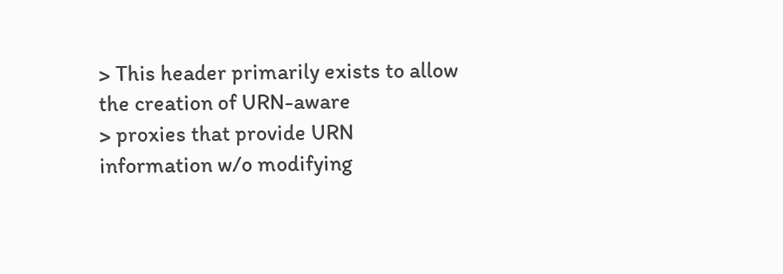> This header primarily exists to allow the creation of URN-aware
> proxies that provide URN information w/o modifying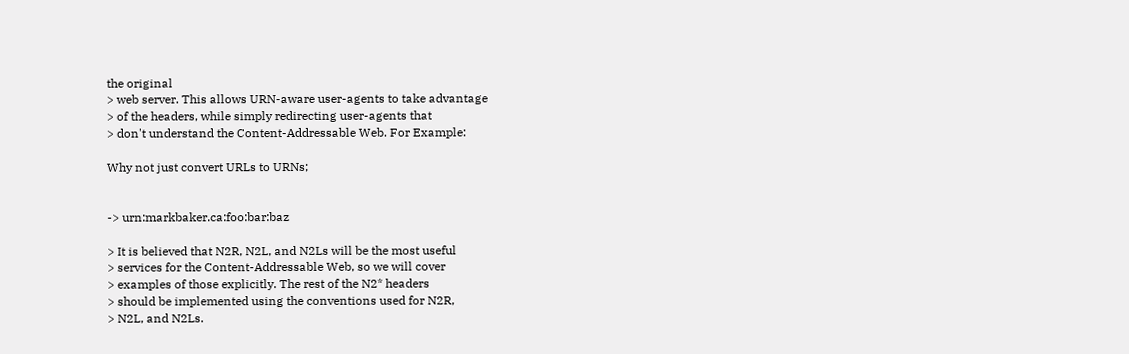the original
> web server. This allows URN-aware user-agents to take advantage
> of the headers, while simply redirecting user-agents that
> don't understand the Content-Addressable Web. For Example:

Why not just convert URLs to URNs;


-> urn:markbaker.ca:foo:bar:baz

> It is believed that N2R, N2L, and N2Ls will be the most useful
> services for the Content-Addressable Web, so we will cover
> examples of those explicitly. The rest of the N2* headers
> should be implemented using the conventions used for N2R,
> N2L, and N2Ls.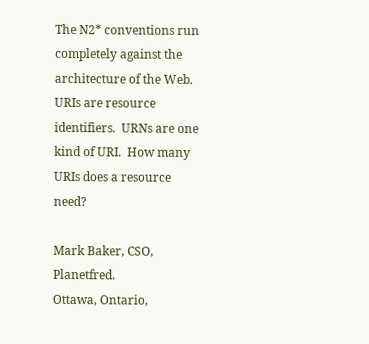The N2* conventions run completely against the architecture of the Web.
URIs are resource identifiers.  URNs are one kind of URI.  How many
URIs does a resource need?

Mark Baker, CSO, Planetfred.
Ottawa, Ontario,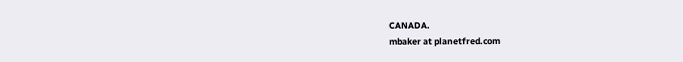CANADA.
mbaker at planetfred.com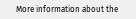More information about the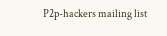P2p-hackers mailing list